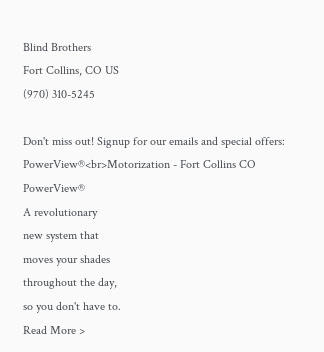Blind Brothers
Fort Collins, CO US
(970) 310-5245

Don't miss out! Signup for our emails and special offers:
PowerView®<br>Motorization - Fort Collins CO PowerView®
A revolutionary
new system that
moves your shades
throughout the day,
so you don't have to.
Read More >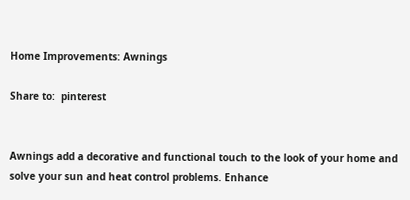Home Improvements: Awnings

Share to:  pinterest


Awnings add a decorative and functional touch to the look of your home and solve your sun and heat control problems. Enhance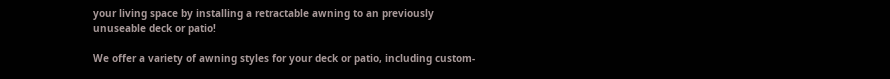your living space by installing a retractable awning to an previously unuseable deck or patio!

We offer a variety of awning styles for your deck or patio, including custom-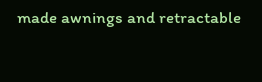made awnings and retractable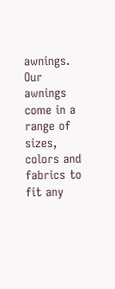awnings.
Our awnings come in a range of sizes, colors and fabrics to fit any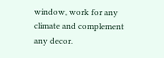window, work for any climate and complement any decor.